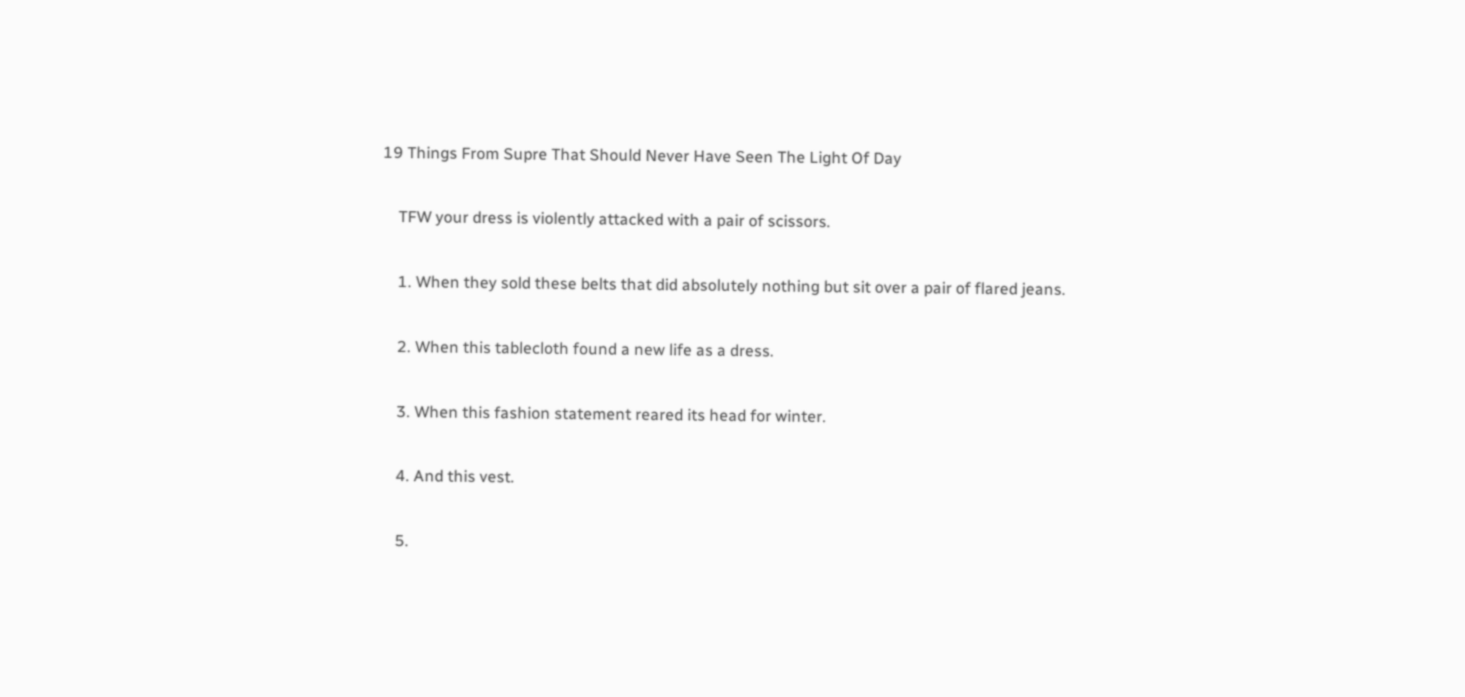19 Things From Supre That Should Never Have Seen The Light Of Day

    TFW your dress is violently attacked with a pair of scissors.

    1. When they sold these belts that did absolutely nothing but sit over a pair of flared jeans.

    2. When this tablecloth found a new life as a dress.

    3. When this fashion statement reared its head for winter.

    4. And this vest.

    5.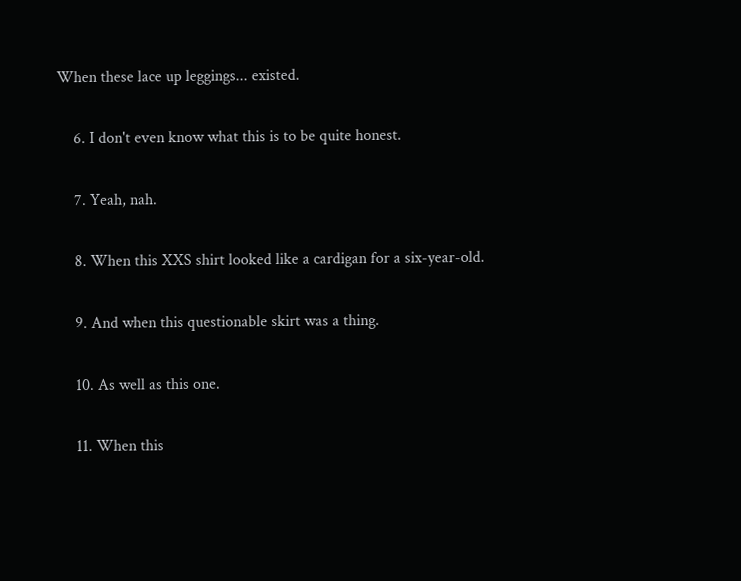When these lace up leggings... existed.

    6. I don't even know what this is to be quite honest.

    7. Yeah, nah.

    8. When this XXS shirt looked like a cardigan for a six-year-old.

    9. And when this questionable skirt was a thing.

    10. As well as this one.

    11. When this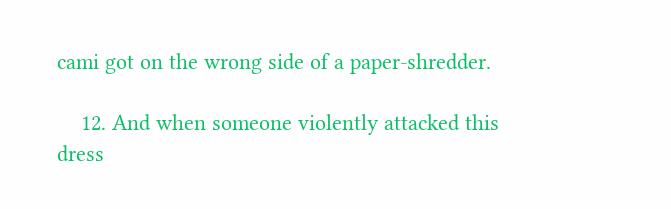cami got on the wrong side of a paper-shredder.

    12. And when someone violently attacked this dress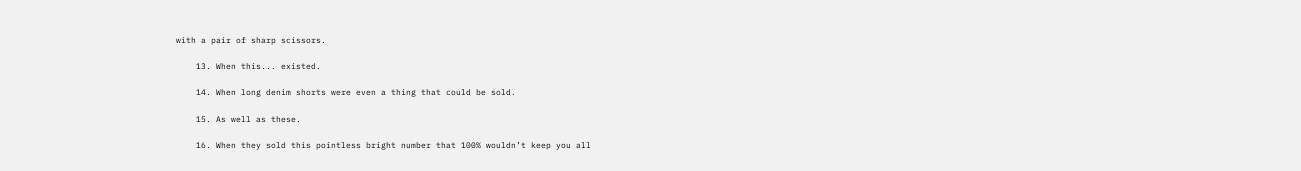with a pair of sharp scissors.

    13. When this... existed.

    14. When long denim shorts were even a thing that could be sold.

    15. As well as these.

    16. When they sold this pointless bright number that 100% wouldn’t keep you all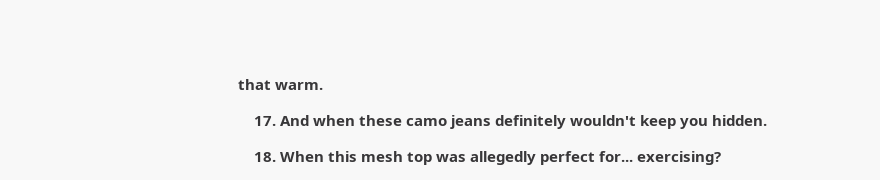that warm.

    17. And when these camo jeans definitely wouldn't keep you hidden.

    18. When this mesh top was allegedly perfect for... exercising?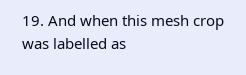19. And when this mesh crop was labelled as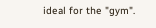ideal for the "gym".